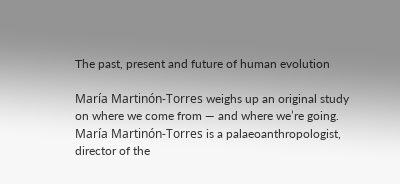The past, present and future of human evolution

María Martinón-Torres weighs up an original study on where we come from — and where we’re going.
María Martinón-Torres is a palaeoanthropologist, director of the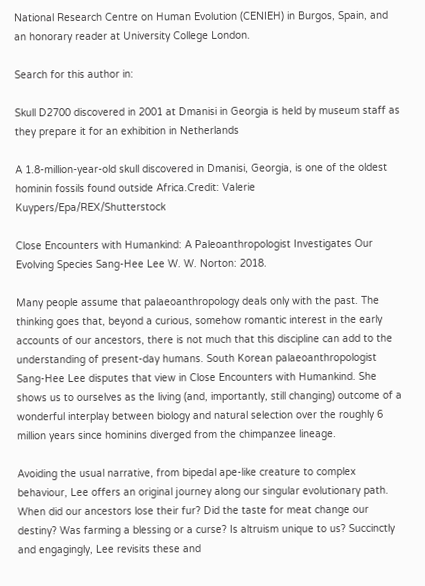National Research Centre on Human Evolution (CENIEH) in Burgos, Spain, and an honorary reader at University College London.

Search for this author in:

Skull D2700 discovered in 2001 at Dmanisi in Georgia is held by museum staff as they prepare it for an exhibition in Netherlands

A 1.8-million-year-old skull discovered in Dmanisi, Georgia, is one of the oldest hominin fossils found outside Africa.Credit: Valerie Kuypers/Epa/REX/Shutterstock

Close Encounters with Humankind: A Paleoanthropologist Investigates Our Evolving Species Sang-Hee Lee W. W. Norton: 2018.

Many people assume that palaeoanthropology deals only with the past. The thinking goes that, beyond a curious, somehow romantic interest in the early accounts of our ancestors, there is not much that this discipline can add to the understanding of present-day humans. South Korean palaeoanthropologist Sang-Hee Lee disputes that view in Close Encounters with Humankind. She shows us to ourselves as the living (and, importantly, still changing) outcome of a wonderful interplay between biology and natural selection over the roughly 6 million years since hominins diverged from the chimpanzee lineage.

Avoiding the usual narrative, from bipedal ape-like creature to complex behaviour, Lee offers an original journey along our singular evolutionary path. When did our ancestors lose their fur? Did the taste for meat change our destiny? Was farming a blessing or a curse? Is altruism unique to us? Succinctly and engagingly, Lee revisits these and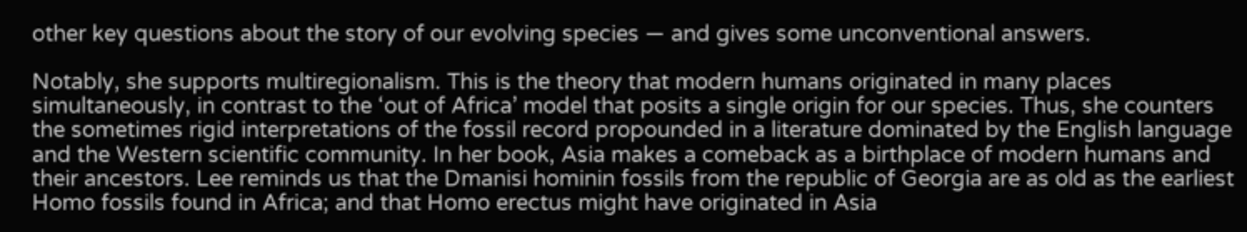other key questions about the story of our evolving species — and gives some unconventional answers.

Notably, she supports multiregionalism. This is the theory that modern humans originated in many places simultaneously, in contrast to the ‘out of Africa’ model that posits a single origin for our species. Thus, she counters the sometimes rigid interpretations of the fossil record propounded in a literature dominated by the English language and the Western scientific community. In her book, Asia makes a comeback as a birthplace of modern humans and their ancestors. Lee reminds us that the Dmanisi hominin fossils from the republic of Georgia are as old as the earliest Homo fossils found in Africa; and that Homo erectus might have originated in Asia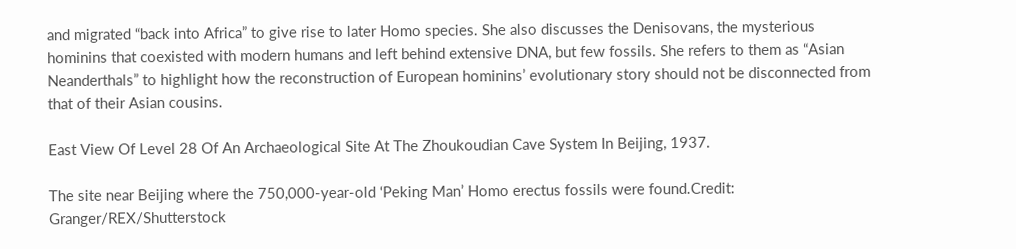and migrated “back into Africa” to give rise to later Homo species. She also discusses the Denisovans, the mysterious hominins that coexisted with modern humans and left behind extensive DNA, but few fossils. She refers to them as “Asian Neanderthals” to highlight how the reconstruction of European hominins’ evolutionary story should not be disconnected from that of their Asian cousins.

East View Of Level 28 Of An Archaeological Site At The Zhoukoudian Cave System In Beijing, 1937.

The site near Beijing where the 750,000-year-old ‘Peking Man’ Homo erectus fossils were found.Credit: Granger/REX/Shutterstock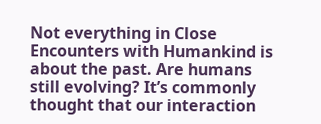Not everything in Close Encounters with Humankind is about the past. Are humans still evolving? It’s commonly thought that our interaction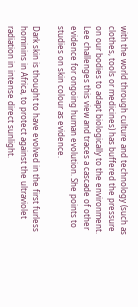with the world through culture and technology (such as clothes, tools or medicines) has buffered the pressure on our bodies to adapt biologically to the environment. Lee challenges this view and traces a cascade of other evidence for ongoing human evolution. She points to studies on skin colour as evidence.

Dark skin is thought to have evolved in the first furless hominins in Africa, to protect against the ultraviolet radiation in intense direct sunlight.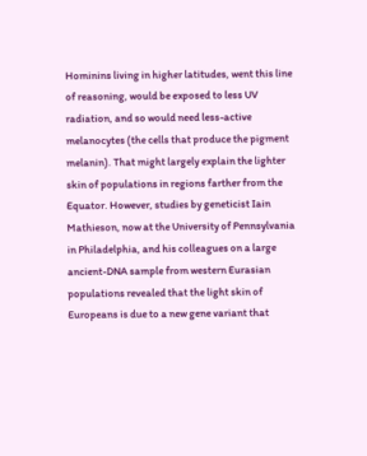Hominins living in higher latitudes, went this line of reasoning, would be exposed to less UV radiation, and so would need less-active melanocytes (the cells that produce the pigment melanin). That might largely explain the lighter skin of populations in regions farther from the Equator. However, studies by geneticist Iain Mathieson, now at the University of Pennsylvania in Philadelphia, and his colleagues on a large ancient-DNA sample from western Eurasian populations revealed that the light skin of Europeans is due to a new gene variant that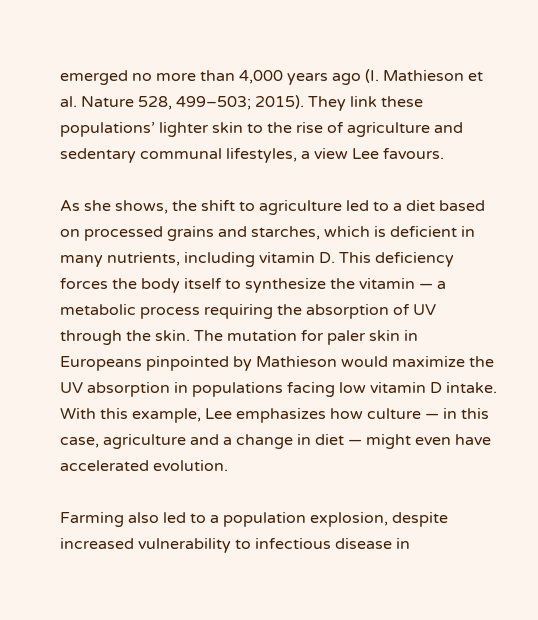emerged no more than 4,000 years ago (I. Mathieson et al. Nature 528, 499–503; 2015). They link these populations’ lighter skin to the rise of agriculture and sedentary communal lifestyles, a view Lee favours.

As she shows, the shift to agriculture led to a diet based on processed grains and starches, which is deficient in many nutrients, including vitamin D. This deficiency forces the body itself to synthesize the vitamin — a metabolic process requiring the absorption of UV through the skin. The mutation for paler skin in Europeans pinpointed by Mathieson would maximize the UV absorption in populations facing low vitamin D intake. With this example, Lee emphasizes how culture — in this case, agriculture and a change in diet — might even have accelerated evolution.

Farming also led to a population explosion, despite increased vulnerability to infectious disease in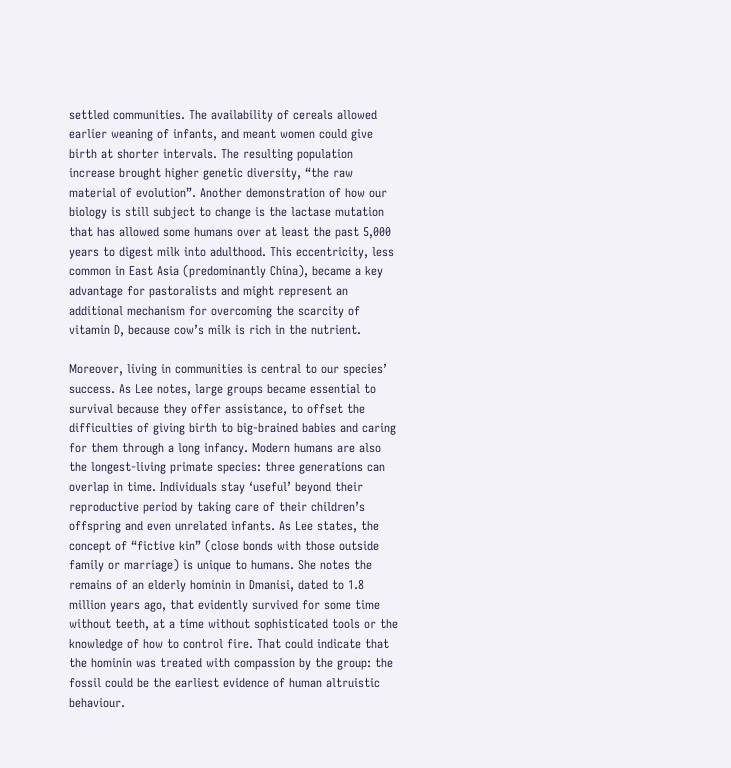settled communities. The availability of cereals allowed earlier weaning of infants, and meant women could give birth at shorter intervals. The resulting population increase brought higher genetic diversity, “the raw material of evolution”. Another demonstration of how our biology is still subject to change is the lactase mutation that has allowed some humans over at least the past 5,000 years to digest milk into adulthood. This eccentricity, less common in East Asia (predominantly China), became a key advantage for pastoralists and might represent an additional mechanism for overcoming the scarcity of vitamin D, because cow’s milk is rich in the nutrient.

Moreover, living in communities is central to our species’ success. As Lee notes, large groups became essential to survival because they offer assistance, to offset the difficulties of giving birth to big-brained babies and caring for them through a long infancy. Modern humans are also the longest-living primate species: three generations can overlap in time. Individuals stay ‘useful’ beyond their reproductive period by taking care of their children’s offspring and even unrelated infants. As Lee states, the concept of “fictive kin” (close bonds with those outside family or marriage) is unique to humans. She notes the remains of an elderly hominin in Dmanisi, dated to 1.8 million years ago, that evidently survived for some time without teeth, at a time without sophisticated tools or the knowledge of how to control fire. That could indicate that the hominin was treated with compassion by the group: the fossil could be the earliest evidence of human altruistic behaviour.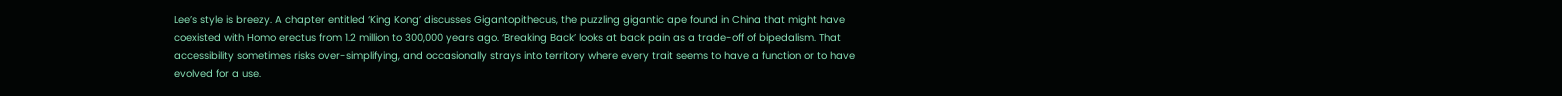Lee’s style is breezy. A chapter entitled ‘King Kong’ discusses Gigantopithecus, the puzzling gigantic ape found in China that might have coexisted with Homo erectus from 1.2 million to 300,000 years ago. ‘Breaking Back’ looks at back pain as a trade-off of bipedalism. That accessibility sometimes risks over-simplifying, and occasionally strays into territory where every trait seems to have a function or to have evolved for a use.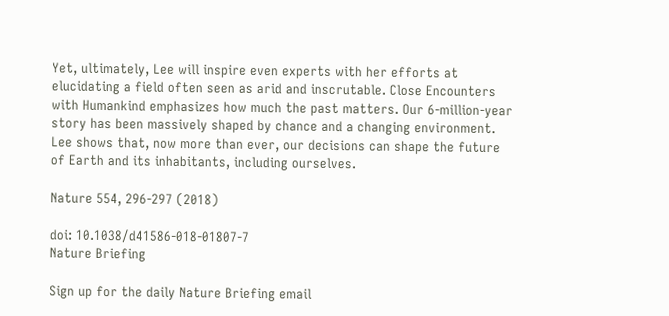Yet, ultimately, Lee will inspire even experts with her efforts at elucidating a field often seen as arid and inscrutable. Close Encounters with Humankind emphasizes how much the past matters. Our 6-million‑year story has been massively shaped by chance and a changing environment. Lee shows that, now more than ever, our decisions can shape the future of Earth and its inhabitants, including ourselves.

Nature 554, 296-297 (2018)

doi: 10.1038/d41586-018-01807-7
Nature Briefing

Sign up for the daily Nature Briefing email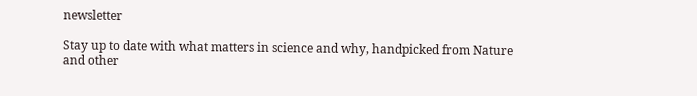newsletter

Stay up to date with what matters in science and why, handpicked from Nature and other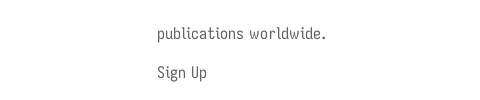publications worldwide.

Sign Up